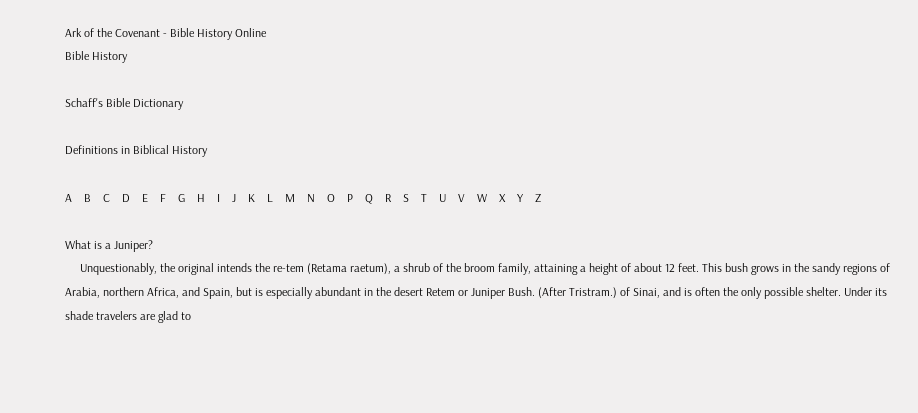Ark of the Covenant - Bible History Online
Bible History

Schaff's Bible Dictionary

Definitions in Biblical History

A    B    C    D    E    F    G    H    I    J    K    L    M    N    O    P    Q    R    S    T    U    V    W    X    Y    Z

What is a Juniper?
     Unquestionably, the original intends the re-tem (Retama raetum), a shrub of the broom family, attaining a height of about 12 feet. This bush grows in the sandy regions of Arabia, northern Africa, and Spain, but is especially abundant in the desert Retem or Juniper Bush. (After Tristram.) of Sinai, and is often the only possible shelter. Under its shade travelers are glad to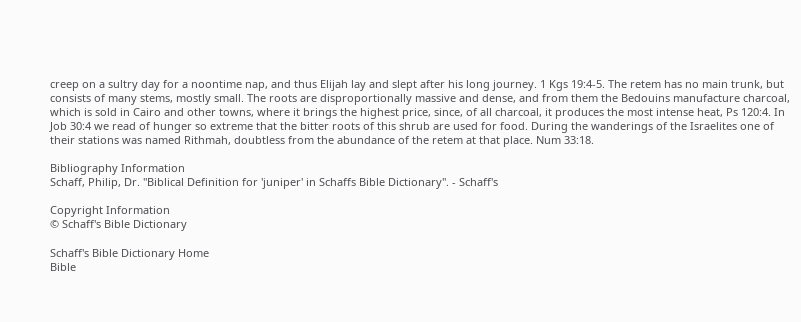creep on a sultry day for a noontime nap, and thus Elijah lay and slept after his long journey. 1 Kgs 19:4-5. The retem has no main trunk, but consists of many stems, mostly small. The roots are disproportionally massive and dense, and from them the Bedouins manufacture charcoal, which is sold in Cairo and other towns, where it brings the highest price, since, of all charcoal, it produces the most intense heat, Ps 120:4. In Job 30:4 we read of hunger so extreme that the bitter roots of this shrub are used for food. During the wanderings of the Israelites one of their stations was named Rithmah, doubtless from the abundance of the retem at that place. Num 33:18.

Bibliography Information
Schaff, Philip, Dr. "Biblical Definition for 'juniper' in Schaffs Bible Dictionary". - Schaff's

Copyright Information
© Schaff's Bible Dictionary

Schaff's Bible Dictionary Home
Bible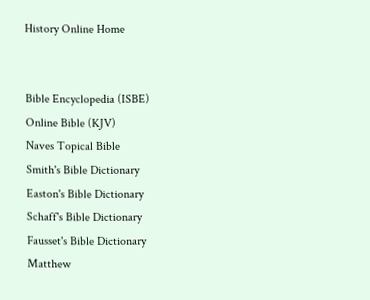History Online Home


Bible Encyclopedia (ISBE)
Online Bible (KJV)
Naves Topical Bible
Smith's Bible Dictionary
Easton's Bible Dictionary
Schaff's Bible Dictionary
Fausset's Bible Dictionary
Matthew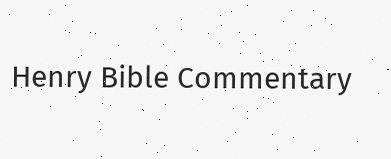Henry Bible Commentary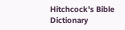Hitchcock's Bible Dictionary